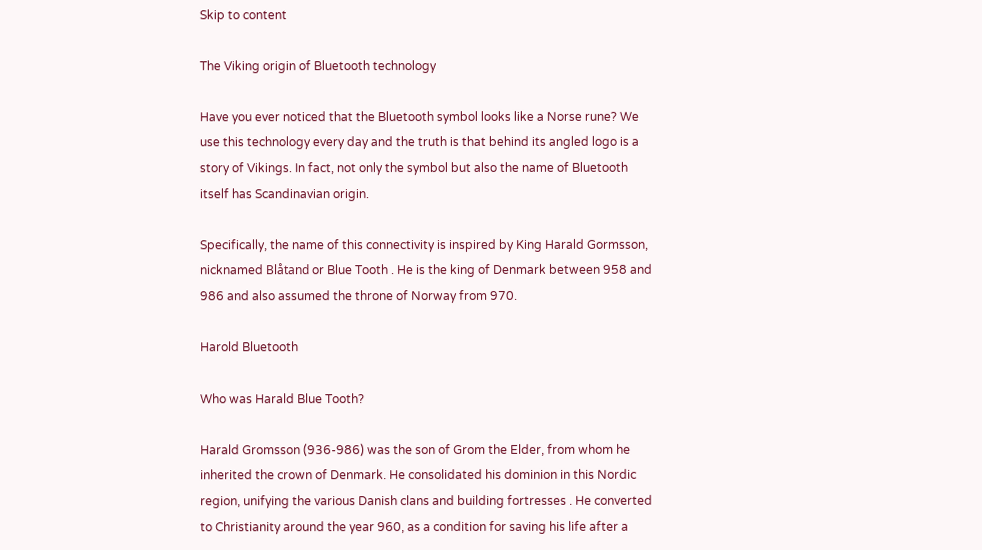Skip to content

The Viking origin of Bluetooth technology

Have you ever noticed that the Bluetooth symbol looks like a Norse rune? We use this technology every day and the truth is that behind its angled logo is a story of Vikings. In fact, not only the symbol but also the name of Bluetooth itself has Scandinavian origin.

Specifically, the name of this connectivity is inspired by King Harald Gormsson, nicknamed Blåtand or Blue Tooth . He is the king of Denmark between 958 and 986 and also assumed the throne of Norway from 970.

Harold Bluetooth

Who was Harald Blue Tooth?

Harald Gromsson (936-986) was the son of Grom the Elder, from whom he inherited the crown of Denmark. He consolidated his dominion in this Nordic region, unifying the various Danish clans and building fortresses . He converted to Christianity around the year 960, as a condition for saving his life after a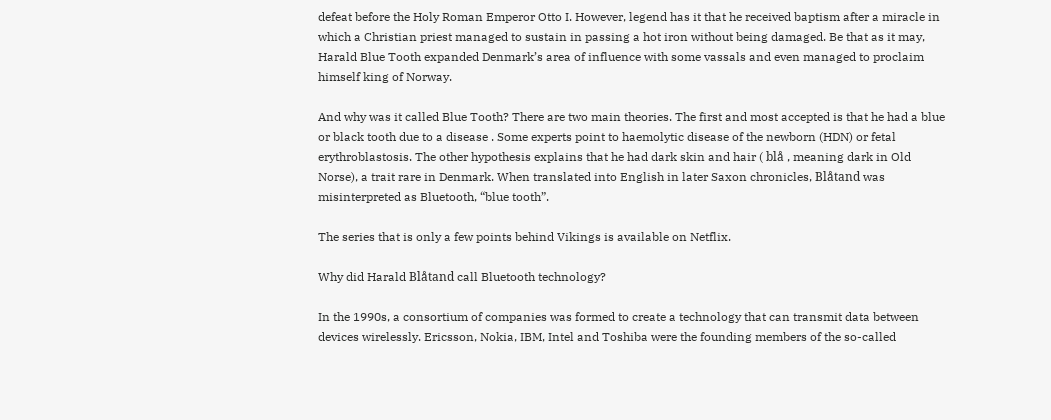defeat before the Holy Roman Emperor Otto I. However, legend has it that he received baptism after a miracle in which a Christian priest managed to sustain in passing a hot iron without being damaged. Be that as it may, Harald Blue Tooth expanded Denmark’s area of influence with some vassals and even managed to proclaim himself king of Norway.

And why was it called Blue Tooth? There are two main theories. The first and most accepted is that he had a blue or black tooth due to a disease . Some experts point to haemolytic disease of the newborn (HDN) or fetal erythroblastosis. The other hypothesis explains that he had dark skin and hair ( blå , meaning dark in Old Norse), a trait rare in Denmark. When translated into English in later Saxon chronicles, Blåtand was misinterpreted as Bluetooth, “blue tooth”.

The series that is only a few points behind Vikings is available on Netflix.

Why did Harald Blåtand call Bluetooth technology?

In the 1990s, a consortium of companies was formed to create a technology that can transmit data between devices wirelessly. Ericsson, Nokia, IBM, Intel and Toshiba were the founding members of the so-called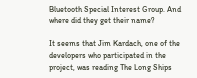Bluetooth Special Interest Group. And where did they get their name?

It seems that Jim Kardach, one of the developers who participated in the project, was reading The Long Ships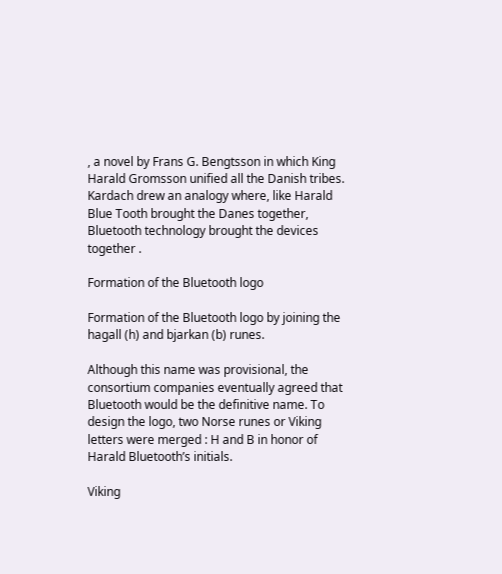, a novel by Frans G. Bengtsson in which King Harald Gromsson unified all the Danish tribes. Kardach drew an analogy where, like Harald Blue Tooth brought the Danes together, Bluetooth technology brought the devices together .

Formation of the Bluetooth logo

Formation of the Bluetooth logo by joining the hagall (h) and bjarkan (b) runes.

Although this name was provisional, the consortium companies eventually agreed that Bluetooth would be the definitive name. To design the logo, two Norse runes or Viking letters were merged : H and B in honor of Harald Bluetooth’s initials.

Viking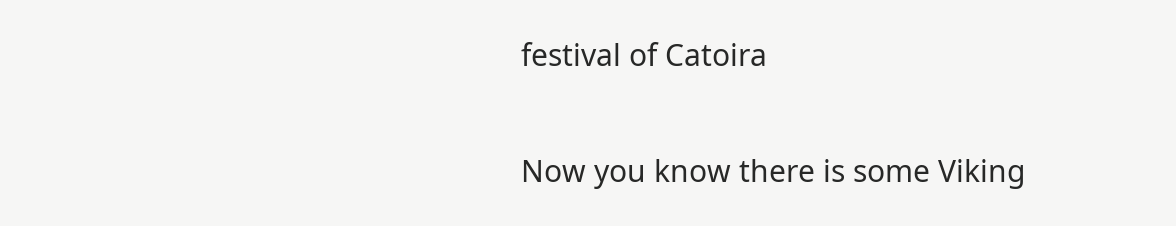festival of Catoira

Now you know there is some Viking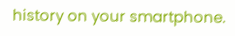history on your smartphone.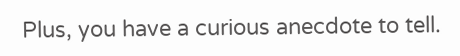Plus, you have a curious anecdote to tell.